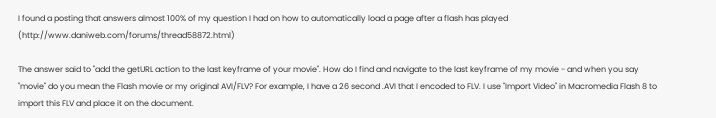I found a posting that answers almost 100% of my question I had on how to automatically load a page after a flash has played (http://www.daniweb.com/forums/thread58872.html)

The answer said to "add the getURL action to the last keyframe of your movie". How do I find and navigate to the last keyframe of my movie - and when you say "movie" do you mean the Flash movie or my original AVI/FLV? For example, I have a 26 second .AVI that I encoded to FLV. I use "Import Video" in Macromedia Flash 8 to import this FLV and place it on the document.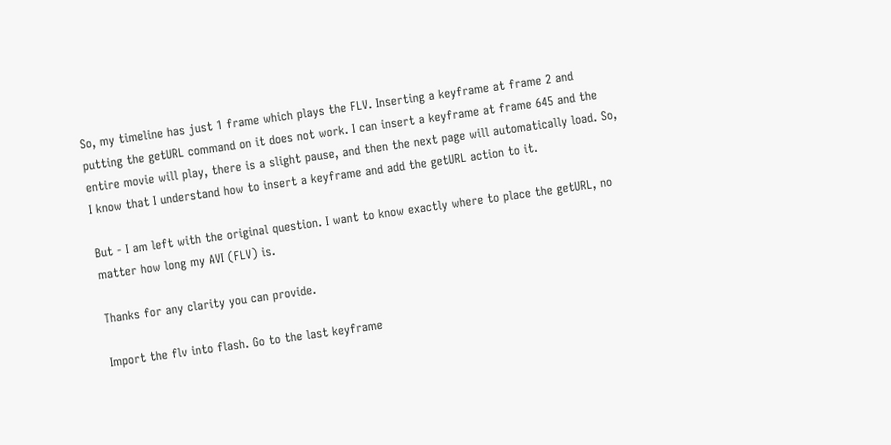So, my timeline has just 1 frame which plays the FLV. Inserting a keyframe at frame 2 and putting the getURL command on it does not work. I can insert a keyframe at frame 645 and the entire movie will play, there is a slight pause, and then the next page will automatically load. So, I know that I understand how to insert a keyframe and add the getURL action to it.

But - I am left with the original question. I want to know exactly where to place the getURL, no matter how long my AVI (FLV) is.

Thanks for any clarity you can provide.

Import the flv into flash. Go to the last keyframe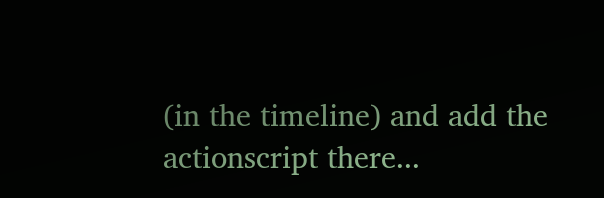(in the timeline) and add the actionscript there...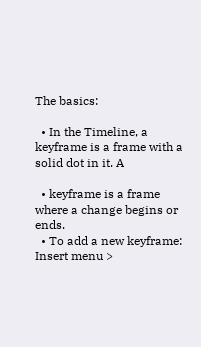The basics:

  • In the Timeline, a keyframe is a frame with a solid dot in it. A

  • keyframe is a frame where a change begins or ends.
  • To add a new keyframe: Insert menu >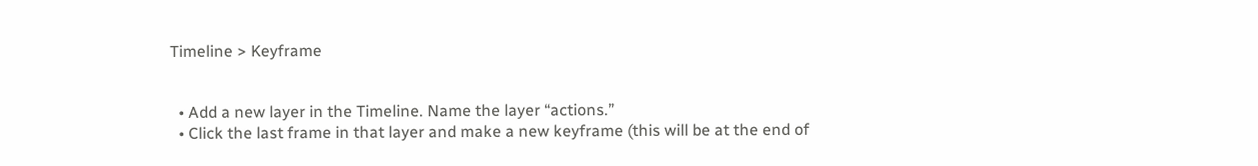Timeline > Keyframe


  • Add a new layer in the Timeline. Name the layer “actions.”
  • Click the last frame in that layer and make a new keyframe (this will be at the end of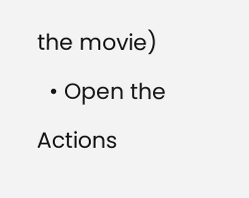the movie)
  • Open the Actions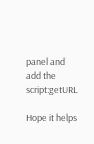panel and add the script:getURL

Hope it helps